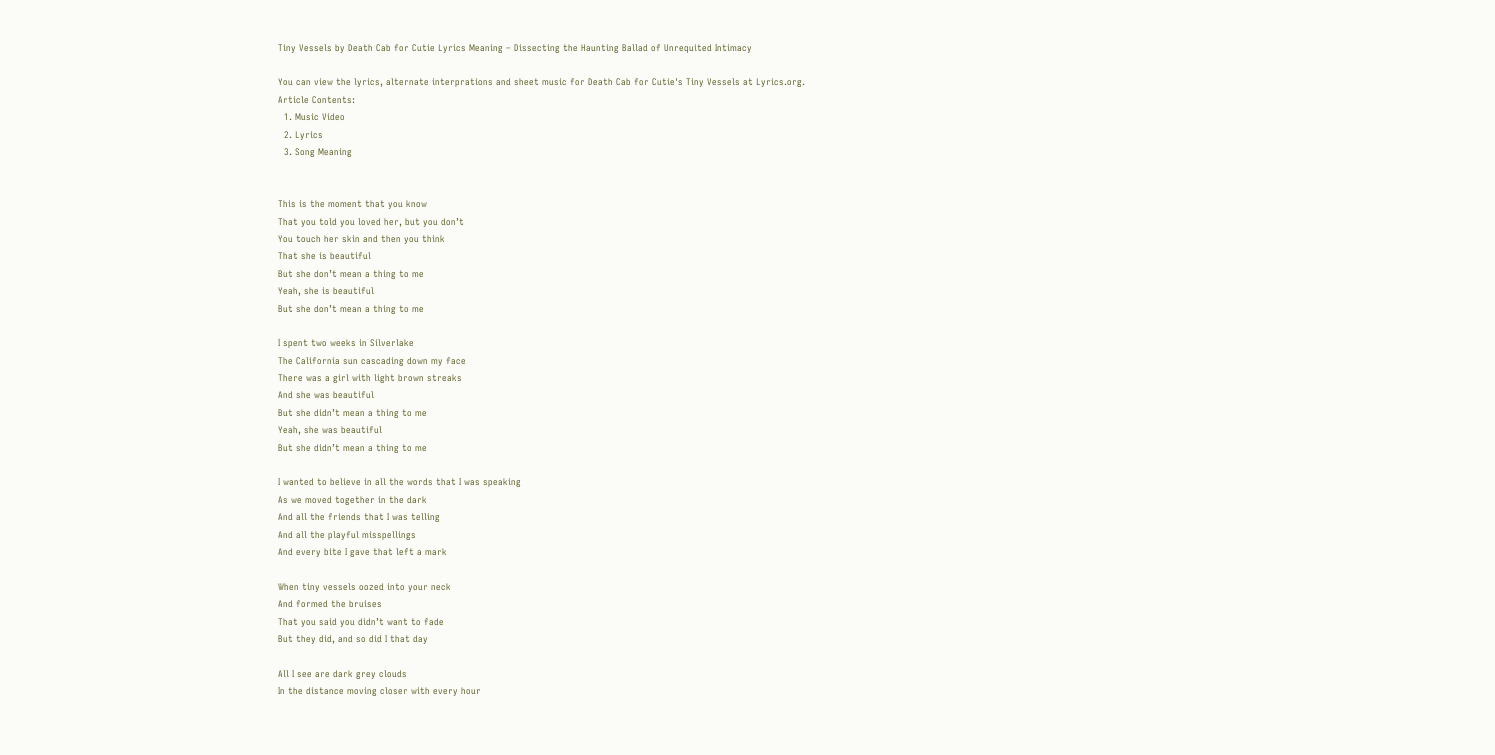Tiny Vessels by Death Cab for Cutie Lyrics Meaning – Dissecting the Haunting Ballad of Unrequited Intimacy

You can view the lyrics, alternate interprations and sheet music for Death Cab for Cutie's Tiny Vessels at Lyrics.org.
Article Contents:
  1. Music Video
  2. Lyrics
  3. Song Meaning


This is the moment that you know
That you told you loved her, but you don’t
You touch her skin and then you think
That she is beautiful
But she don’t mean a thing to me
Yeah, she is beautiful
But she don’t mean a thing to me

I spent two weeks in Silverlake
The California sun cascading down my face
There was a girl with light brown streaks
And she was beautiful
But she didn’t mean a thing to me
Yeah, she was beautiful
But she didn’t mean a thing to me

I wanted to believe in all the words that I was speaking
As we moved together in the dark
And all the friends that I was telling
And all the playful misspellings
And every bite I gave that left a mark

When tiny vessels oozed into your neck
And formed the bruises
That you said you didn’t want to fade
But they did, and so did I that day

All I see are dark grey clouds
In the distance moving closer with every hour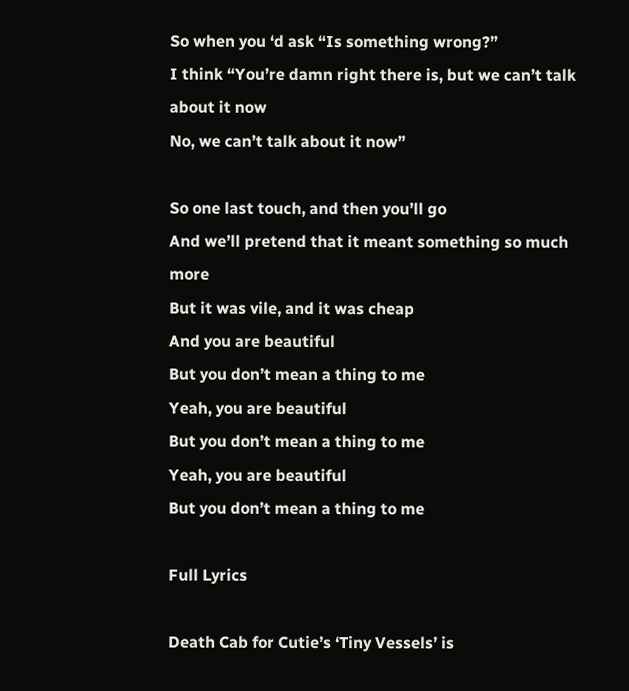So when you ‘d ask “Is something wrong?”
I think “You’re damn right there is, but we can’t talk about it now
No, we can’t talk about it now”

So one last touch, and then you’ll go
And we’ll pretend that it meant something so much more
But it was vile, and it was cheap
And you are beautiful
But you don’t mean a thing to me
Yeah, you are beautiful
But you don’t mean a thing to me
Yeah, you are beautiful
But you don’t mean a thing to me

Full Lyrics

Death Cab for Cutie’s ‘Tiny Vessels’ is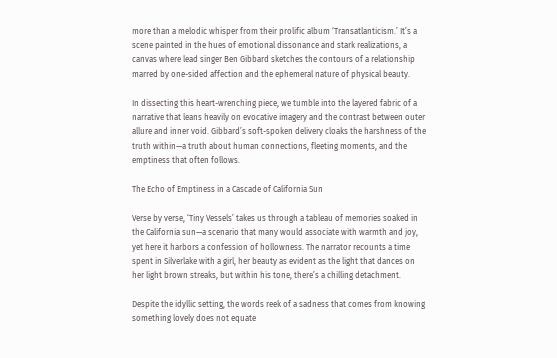more than a melodic whisper from their prolific album ‘Transatlanticism.’ It’s a scene painted in the hues of emotional dissonance and stark realizations, a canvas where lead singer Ben Gibbard sketches the contours of a relationship marred by one-sided affection and the ephemeral nature of physical beauty.

In dissecting this heart-wrenching piece, we tumble into the layered fabric of a narrative that leans heavily on evocative imagery and the contrast between outer allure and inner void. Gibbard’s soft-spoken delivery cloaks the harshness of the truth within—a truth about human connections, fleeting moments, and the emptiness that often follows.

The Echo of Emptiness in a Cascade of California Sun

Verse by verse, ‘Tiny Vessels’ takes us through a tableau of memories soaked in the California sun—a scenario that many would associate with warmth and joy, yet here it harbors a confession of hollowness. The narrator recounts a time spent in Silverlake with a girl, her beauty as evident as the light that dances on her light brown streaks, but within his tone, there’s a chilling detachment.

Despite the idyllic setting, the words reek of a sadness that comes from knowing something lovely does not equate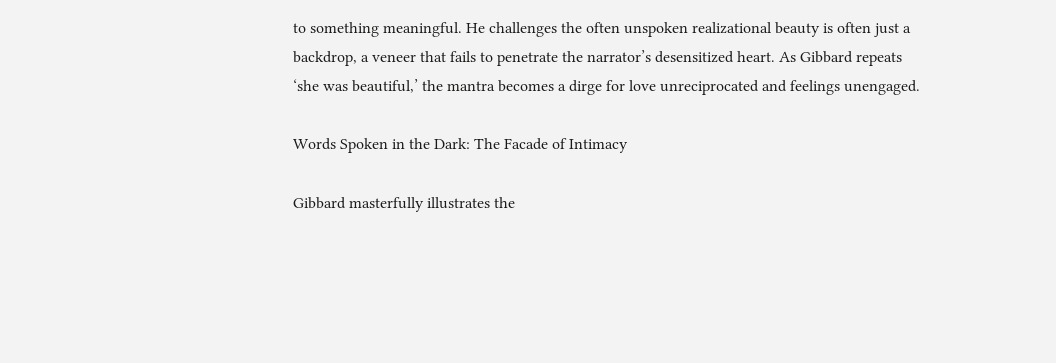to something meaningful. He challenges the often unspoken realizational beauty is often just a backdrop, a veneer that fails to penetrate the narrator’s desensitized heart. As Gibbard repeats ‘she was beautiful,’ the mantra becomes a dirge for love unreciprocated and feelings unengaged.

Words Spoken in the Dark: The Facade of Intimacy

Gibbard masterfully illustrates the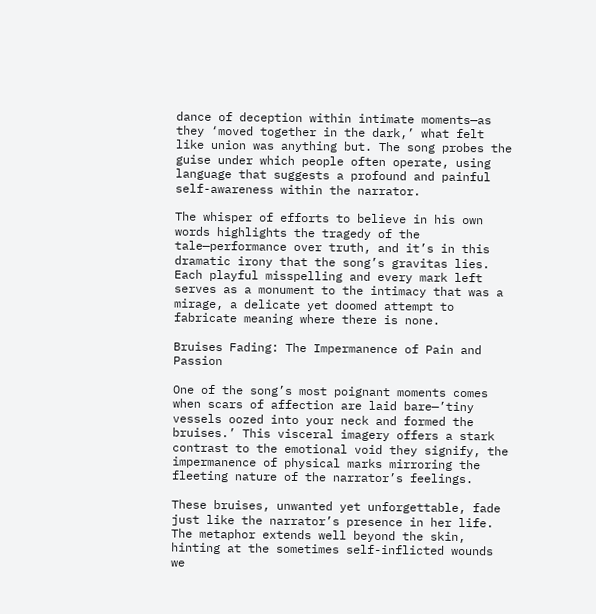dance of deception within intimate moments—as they ‘moved together in the dark,’ what felt like union was anything but. The song probes the guise under which people often operate, using language that suggests a profound and painful self-awareness within the narrator.

The whisper of efforts to believe in his own words highlights the tragedy of the tale—performance over truth, and it’s in this dramatic irony that the song’s gravitas lies. Each playful misspelling and every mark left serves as a monument to the intimacy that was a mirage, a delicate yet doomed attempt to fabricate meaning where there is none.

Bruises Fading: The Impermanence of Pain and Passion

One of the song’s most poignant moments comes when scars of affection are laid bare—’tiny vessels oozed into your neck and formed the bruises.’ This visceral imagery offers a stark contrast to the emotional void they signify, the impermanence of physical marks mirroring the fleeting nature of the narrator’s feelings.

These bruises, unwanted yet unforgettable, fade just like the narrator’s presence in her life. The metaphor extends well beyond the skin, hinting at the sometimes self-inflicted wounds we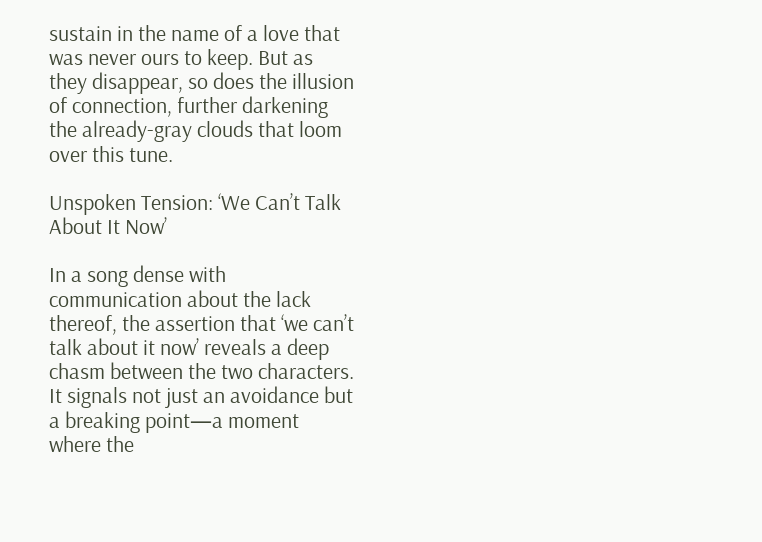sustain in the name of a love that was never ours to keep. But as they disappear, so does the illusion of connection, further darkening the already-gray clouds that loom over this tune.

Unspoken Tension: ‘We Can’t Talk About It Now’

In a song dense with communication about the lack thereof, the assertion that ‘we can’t talk about it now’ reveals a deep chasm between the two characters. It signals not just an avoidance but a breaking point—a moment where the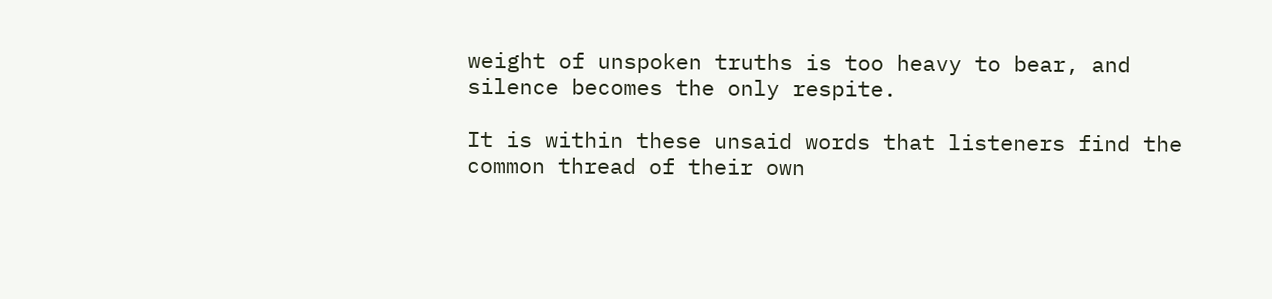weight of unspoken truths is too heavy to bear, and silence becomes the only respite.

It is within these unsaid words that listeners find the common thread of their own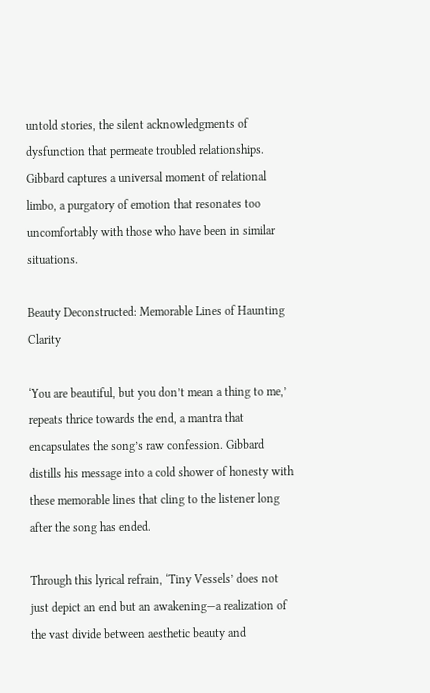untold stories, the silent acknowledgments of dysfunction that permeate troubled relationships. Gibbard captures a universal moment of relational limbo, a purgatory of emotion that resonates too uncomfortably with those who have been in similar situations.

Beauty Deconstructed: Memorable Lines of Haunting Clarity

‘You are beautiful, but you don’t mean a thing to me,’ repeats thrice towards the end, a mantra that encapsulates the song’s raw confession. Gibbard distills his message into a cold shower of honesty with these memorable lines that cling to the listener long after the song has ended.

Through this lyrical refrain, ‘Tiny Vessels’ does not just depict an end but an awakening—a realization of the vast divide between aesthetic beauty and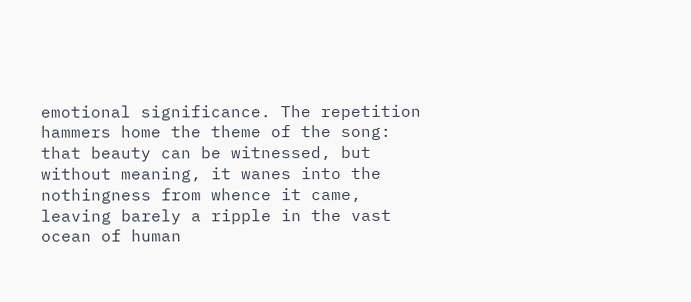emotional significance. The repetition hammers home the theme of the song: that beauty can be witnessed, but without meaning, it wanes into the nothingness from whence it came, leaving barely a ripple in the vast ocean of human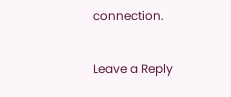connection.

Leave a Reply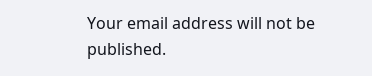Your email address will not be published.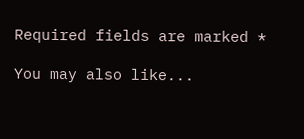Required fields are marked *

You may also like...